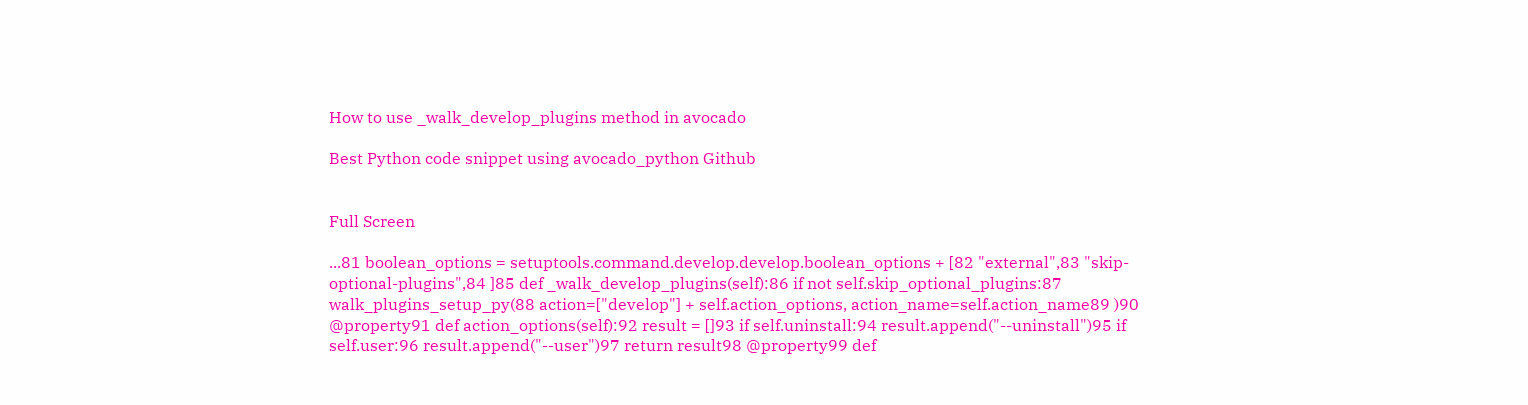How to use _walk_develop_plugins method in avocado

Best Python code snippet using avocado_python Github


Full Screen

...81 boolean_options = setuptools.command.develop.develop.boolean_options + [82 "external",83 "skip-optional-plugins",84 ]85 def _walk_develop_plugins(self):86 if not self.skip_optional_plugins:87 walk_plugins_setup_py(88 action=["develop"] + self.action_options, action_name=self.action_name89 )90 @property91 def action_options(self):92 result = []93 if self.uninstall:94 result.append("--uninstall")95 if self.user:96 result.append("--user")97 return result98 @property99 def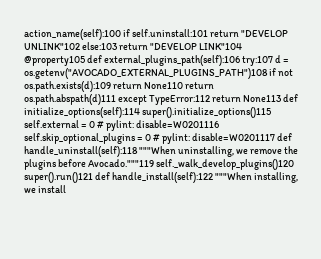action_name(self):100 if self.uninstall:101 return "DEVELOP UNLINK"102 else:103 return "DEVELOP LINK"104 @property105 def external_plugins_path(self):106 try:107 d = os.getenv("AVOCADO_EXTERNAL_PLUGINS_PATH")108 if not os.path.exists(d):109 return None110 return os.path.abspath(d)111 except TypeError:112 return None113 def initialize_options(self):114 super().initialize_options()115 self.external = 0 # pylint: disable=W0201116 self.skip_optional_plugins = 0 # pylint: disable=W0201117 def handle_uninstall(self):118 """When uninstalling, we remove the plugins before Avocado."""119 self._walk_develop_plugins()120 super().run()121 def handle_install(self):122 """When installing, we install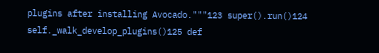plugins after installing Avocado."""123 super().run()124 self._walk_develop_plugins()125 def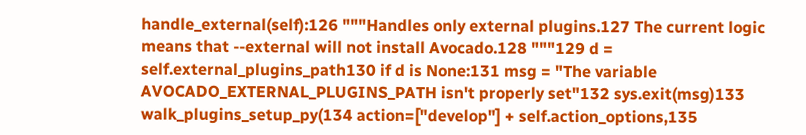handle_external(self):126 """Handles only external plugins.127 The current logic means that --external will not install Avocado.128 """129 d = self.external_plugins_path130 if d is None:131 msg = "The variable AVOCADO_EXTERNAL_PLUGINS_PATH isn't properly set"132 sys.exit(msg)133 walk_plugins_setup_py(134 action=["develop"] + self.action_options,135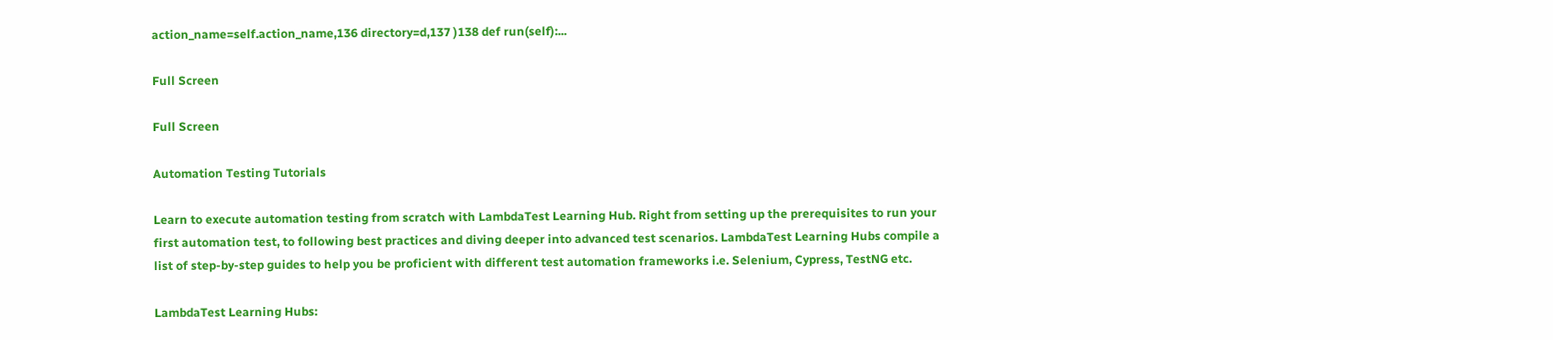action_name=self.action_name,136 directory=d,137 )138 def run(self):...

Full Screen

Full Screen

Automation Testing Tutorials

Learn to execute automation testing from scratch with LambdaTest Learning Hub. Right from setting up the prerequisites to run your first automation test, to following best practices and diving deeper into advanced test scenarios. LambdaTest Learning Hubs compile a list of step-by-step guides to help you be proficient with different test automation frameworks i.e. Selenium, Cypress, TestNG etc.

LambdaTest Learning Hubs: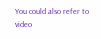You could also refer to video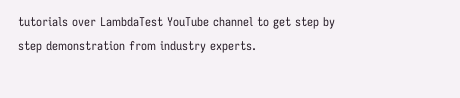tutorials over LambdaTest YouTube channel to get step by step demonstration from industry experts.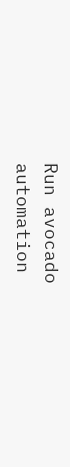Run avocado automation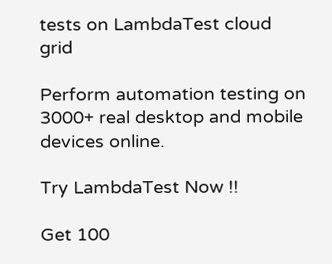tests on LambdaTest cloud grid

Perform automation testing on 3000+ real desktop and mobile devices online.

Try LambdaTest Now !!

Get 100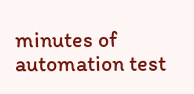minutes of automation test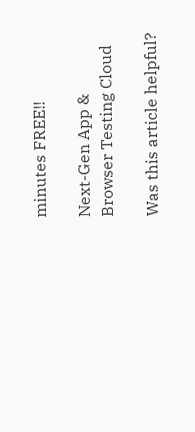minutes FREE!!

Next-Gen App & Browser Testing Cloud

Was this article helpful?